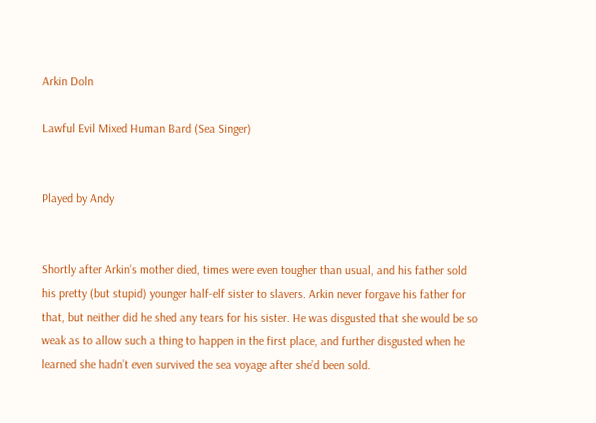Arkin Doln

Lawful Evil Mixed Human Bard (Sea Singer)


Played by Andy


Shortly after Arkin’s mother died, times were even tougher than usual, and his father sold his pretty (but stupid) younger half-elf sister to slavers. Arkin never forgave his father for that, but neither did he shed any tears for his sister. He was disgusted that she would be so weak as to allow such a thing to happen in the first place, and further disgusted when he learned she hadn’t even survived the sea voyage after she’d been sold.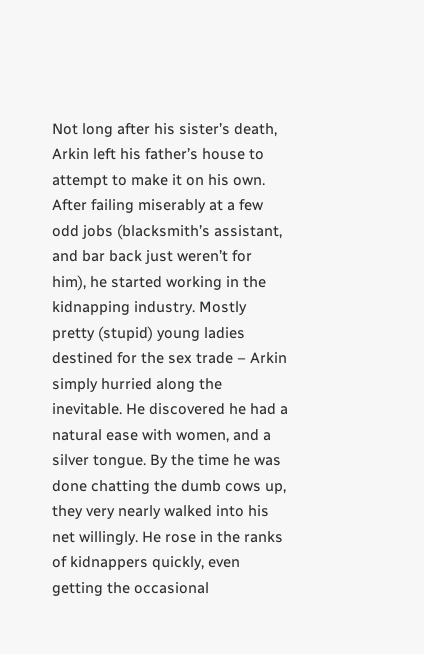Not long after his sister’s death, Arkin left his father’s house to attempt to make it on his own. After failing miserably at a few odd jobs (blacksmith’s assistant, and bar back just weren’t for him), he started working in the kidnapping industry. Mostly pretty (stupid) young ladies destined for the sex trade – Arkin simply hurried along the inevitable. He discovered he had a natural ease with women, and a silver tongue. By the time he was done chatting the dumb cows up, they very nearly walked into his net willingly. He rose in the ranks of kidnappers quickly, even getting the occasional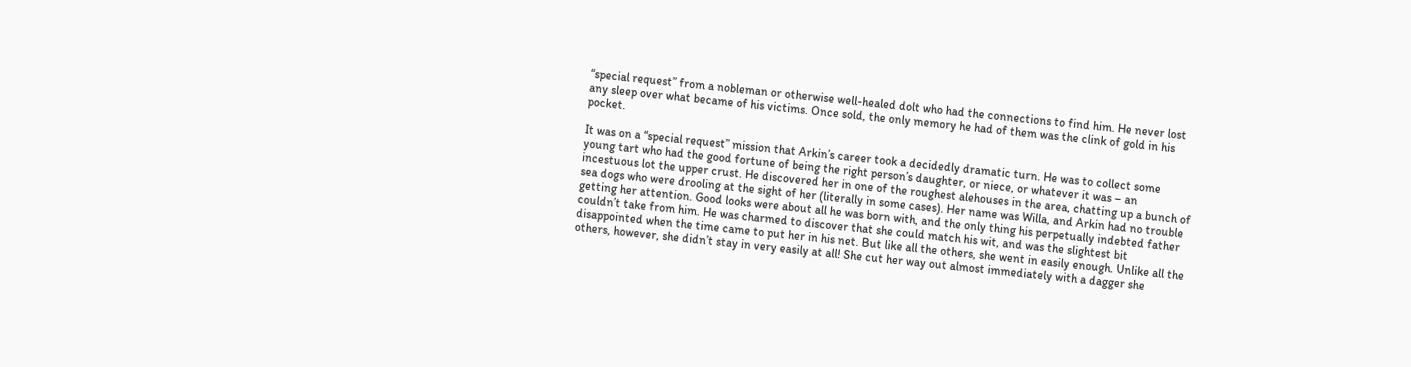“special request” from a nobleman or otherwise well-healed dolt who had the connections to find him. He never lost any sleep over what became of his victims. Once sold, the only memory he had of them was the clink of gold in his pocket.

It was on a “special request” mission that Arkin’s career took a decidedly dramatic turn. He was to collect some young tart who had the good fortune of being the right person’s daughter, or niece, or whatever it was – an incestuous lot the upper crust. He discovered her in one of the roughest alehouses in the area, chatting up a bunch of sea dogs who were drooling at the sight of her (literally in some cases). Her name was Willa, and Arkin had no trouble getting her attention. Good looks were about all he was born with, and the only thing his perpetually indebted father couldn’t take from him. He was charmed to discover that she could match his wit, and was the slightest bit disappointed when the time came to put her in his net. But like all the others, she went in easily enough. Unlike all the others, however, she didn’t stay in very easily at all! She cut her way out almost immediately with a dagger she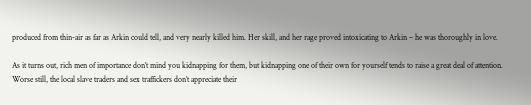produced from thin-air as far as Arkin could tell, and very nearly killed him. Her skill, and her rage proved intoxicating to Arkin – he was thoroughly in love.

As it turns out, rich men of importance don’t mind you kidnapping for them, but kidnapping one of their own for yourself tends to raise a great deal of attention. Worse still, the local slave traders and sex traffickers don’t appreciate their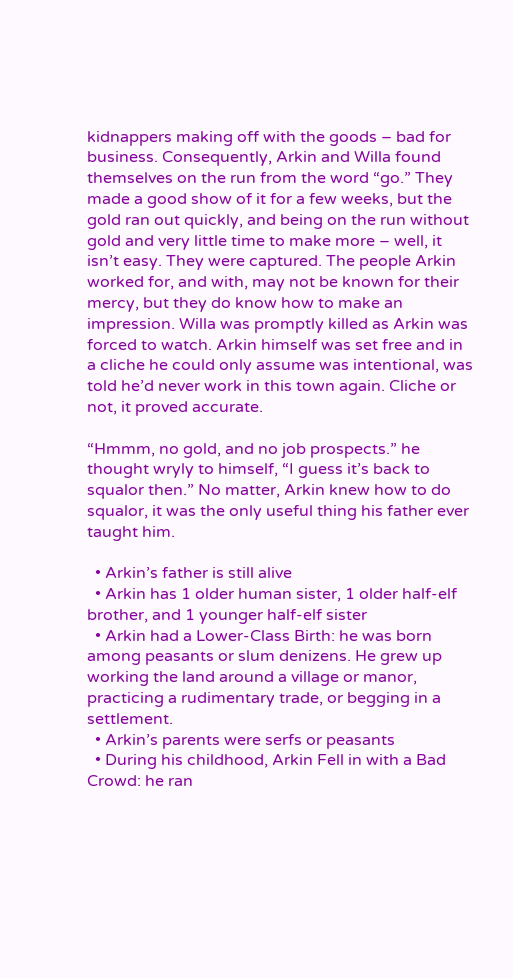kidnappers making off with the goods – bad for business. Consequently, Arkin and Willa found themselves on the run from the word “go.” They made a good show of it for a few weeks, but the gold ran out quickly, and being on the run without gold and very little time to make more – well, it isn’t easy. They were captured. The people Arkin worked for, and with, may not be known for their mercy, but they do know how to make an impression. Willa was promptly killed as Arkin was forced to watch. Arkin himself was set free and in a cliche he could only assume was intentional, was told he’d never work in this town again. Cliche or not, it proved accurate.

“Hmmm, no gold, and no job prospects.” he thought wryly to himself, “I guess it’s back to squalor then.” No matter, Arkin knew how to do squalor, it was the only useful thing his father ever taught him.

  • Arkin’s father is still alive
  • Arkin has 1 older human sister, 1 older half-elf brother, and 1 younger half-elf sister
  • Arkin had a Lower-Class Birth: he was born among peasants or slum denizens. He grew up working the land around a village or manor, practicing a rudimentary trade, or begging in a settlement.
  • Arkin’s parents were serfs or peasants
  • During his childhood, Arkin Fell in with a Bad Crowd: he ran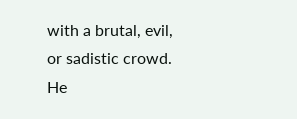with a brutal, evil, or sadistic crowd. He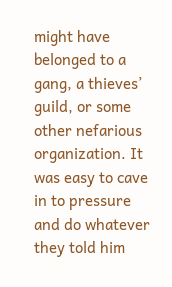might have belonged to a gang, a thieves’ guild, or some other nefarious organization. It was easy to cave in to pressure and do whatever they told him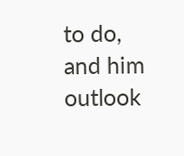to do, and him outlook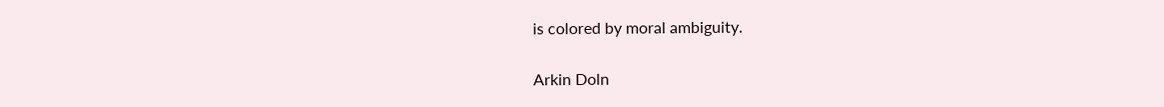is colored by moral ambiguity.

Arkin Doln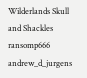Wilderlands Skull and Shackles ransomp666 andrew_d_jurgens